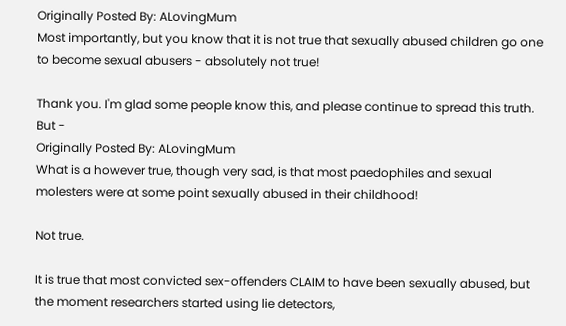Originally Posted By: ALovingMum
Most importantly, but you know that it is not true that sexually abused children go one to become sexual abusers - absolutely not true!

Thank you. I'm glad some people know this, and please continue to spread this truth. But -
Originally Posted By: ALovingMum
What is a however true, though very sad, is that most paedophiles and sexual molesters were at some point sexually abused in their childhood!

Not true.

It is true that most convicted sex-offenders CLAIM to have been sexually abused, but the moment researchers started using lie detectors,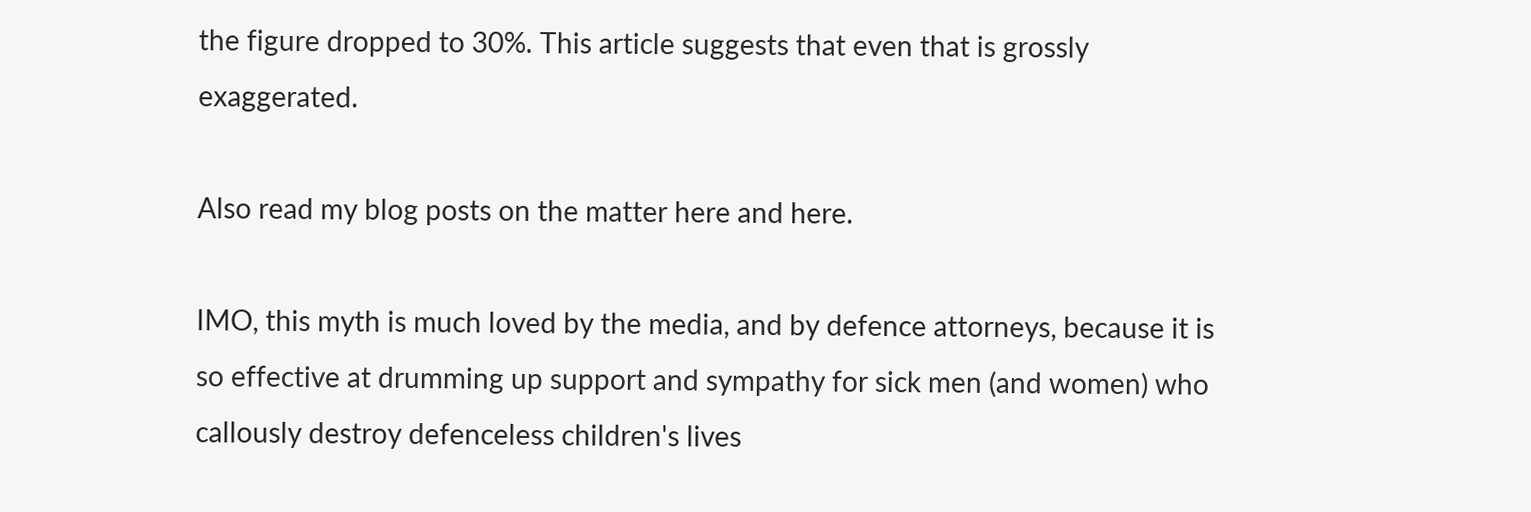the figure dropped to 30%. This article suggests that even that is grossly exaggerated.

Also read my blog posts on the matter here and here.

IMO, this myth is much loved by the media, and by defence attorneys, because it is so effective at drumming up support and sympathy for sick men (and women) who callously destroy defenceless children's lives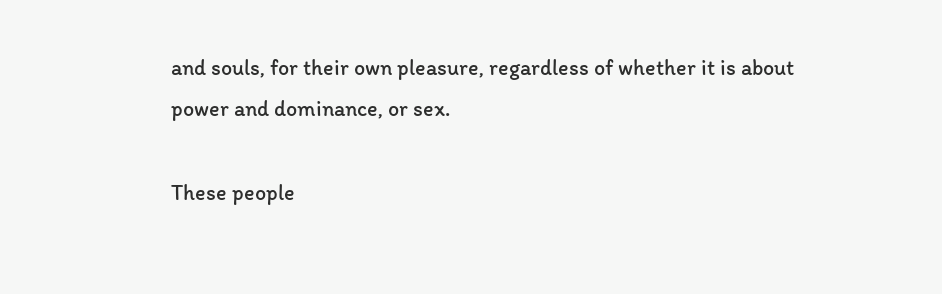and souls, for their own pleasure, regardless of whether it is about power and dominance, or sex.

These people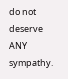do not deserve ANY sympathy.